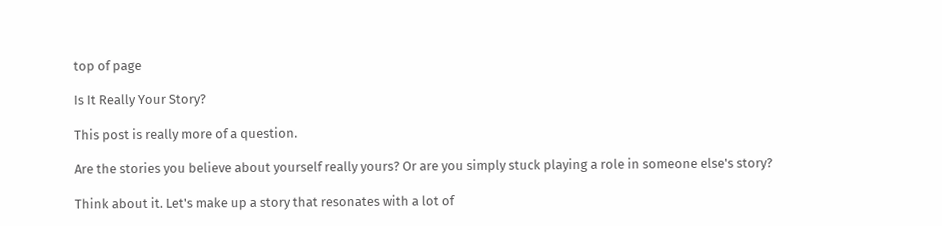top of page

Is It Really Your Story?

This post is really more of a question.

Are the stories you believe about yourself really yours? Or are you simply stuck playing a role in someone else's story?

Think about it. Let's make up a story that resonates with a lot of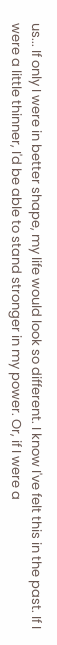us... If only I were in better shape, my life would look so different. I know I've felt this in the past. If I were a little thinner, I'd be able to stand stronger in my power. Or, if I were a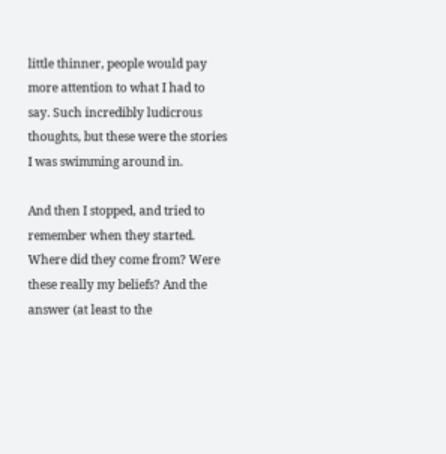little thinner, people would pay more attention to what I had to say. Such incredibly ludicrous thoughts, but these were the stories I was swimming around in.

And then I stopped, and tried to remember when they started. Where did they come from? Were these really my beliefs? And the answer (at least to the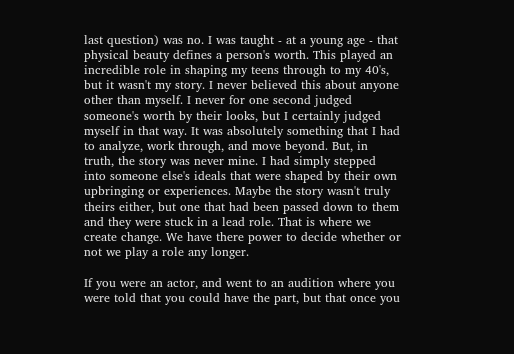last question) was no. I was taught - at a young age - that physical beauty defines a person's worth. This played an incredible role in shaping my teens through to my 40's, but it wasn't my story. I never believed this about anyone other than myself. I never for one second judged someone's worth by their looks, but I certainly judged myself in that way. It was absolutely something that I had to analyze, work through, and move beyond. But, in truth, the story was never mine. I had simply stepped into someone else's ideals that were shaped by their own upbringing or experiences. Maybe the story wasn't truly theirs either, but one that had been passed down to them and they were stuck in a lead role. That is where we create change. We have there power to decide whether or not we play a role any longer.

If you were an actor, and went to an audition where you were told that you could have the part, but that once you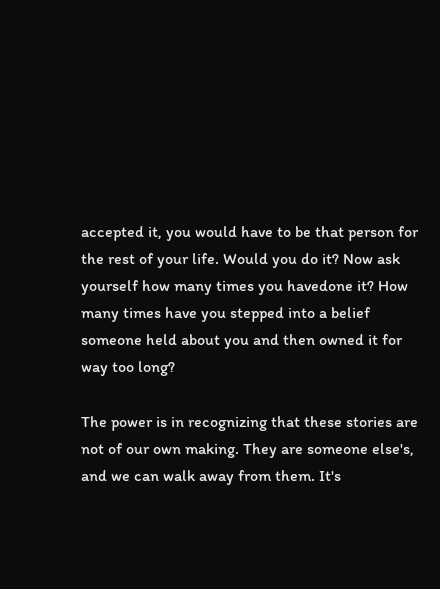accepted it, you would have to be that person for the rest of your life. Would you do it? Now ask yourself how many times you havedone it? How many times have you stepped into a belief someone held about you and then owned it for way too long?

The power is in recognizing that these stories are not of our own making. They are someone else's, and we can walk away from them. It's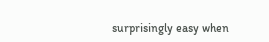surprisingly easy when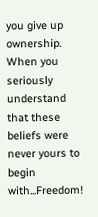you give up ownership. When you seriously understand that these beliefs were never yours to begin with...Freedom!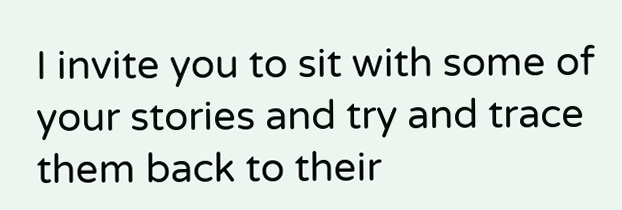I invite you to sit with some of your stories and try and trace them back to their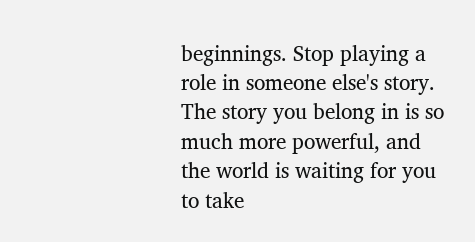beginnings. Stop playing a role in someone else's story. The story you belong in is so much more powerful, and the world is waiting for you to take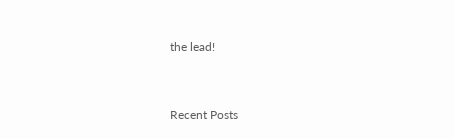the lead!


Recent Posts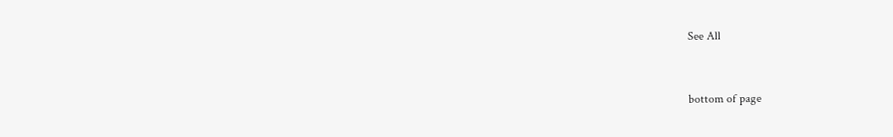See All


bottom of page